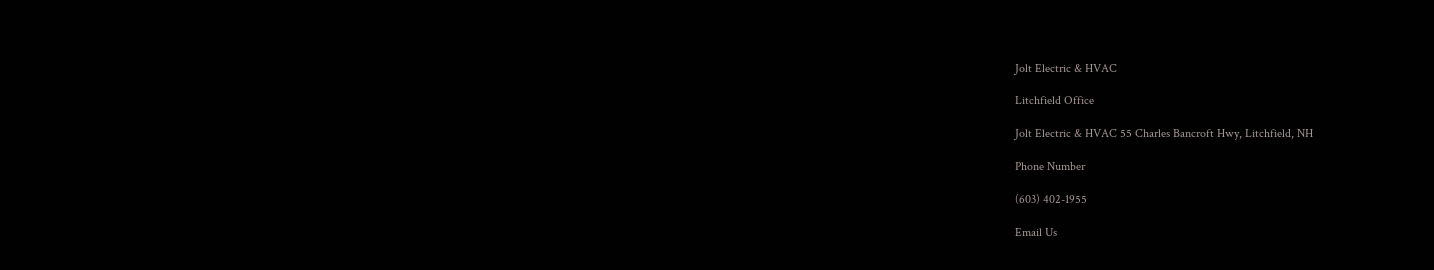Jolt Electric & HVAC

Litchfield Office

Jolt Electric & HVAC 55 Charles Bancroft Hwy, Litchfield, NH

Phone Number

(603) 402-1955

Email Us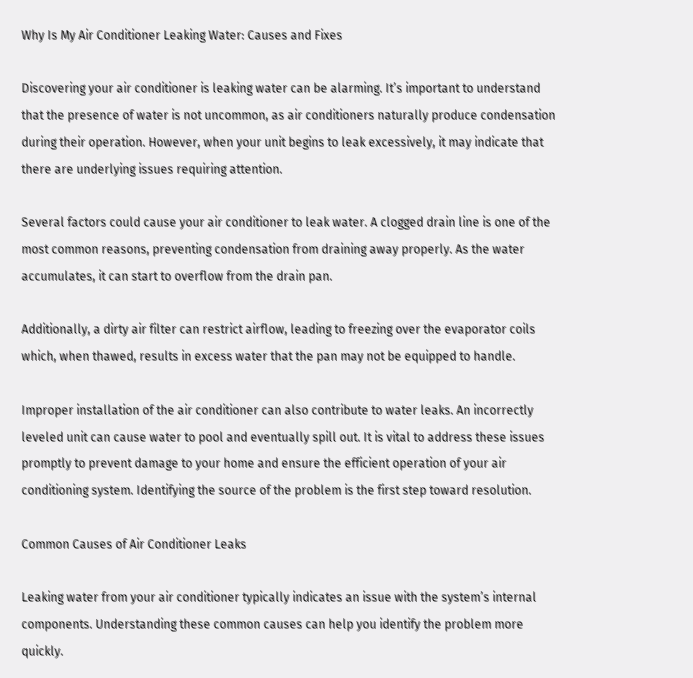Why Is My Air Conditioner Leaking Water: Causes and Fixes

Discovering your air conditioner is leaking water can be alarming. It’s important to understand that the presence of water is not uncommon, as air conditioners naturally produce condensation during their operation. However, when your unit begins to leak excessively, it may indicate that there are underlying issues requiring attention.

Several factors could cause your air conditioner to leak water. A clogged drain line is one of the most common reasons, preventing condensation from draining away properly. As the water accumulates, it can start to overflow from the drain pan.

Additionally, a dirty air filter can restrict airflow, leading to freezing over the evaporator coils which, when thawed, results in excess water that the pan may not be equipped to handle.

Improper installation of the air conditioner can also contribute to water leaks. An incorrectly leveled unit can cause water to pool and eventually spill out. It is vital to address these issues promptly to prevent damage to your home and ensure the efficient operation of your air conditioning system. Identifying the source of the problem is the first step toward resolution.

Common Causes of Air Conditioner Leaks

Leaking water from your air conditioner typically indicates an issue with the system’s internal components. Understanding these common causes can help you identify the problem more quickly.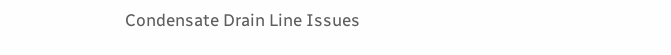Condensate Drain Line Issues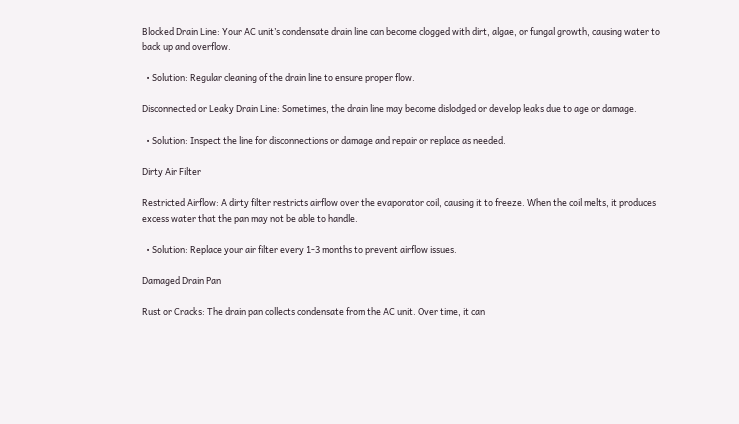Blocked Drain Line: Your AC unit’s condensate drain line can become clogged with dirt, algae, or fungal growth, causing water to back up and overflow.

  • Solution: Regular cleaning of the drain line to ensure proper flow.

Disconnected or Leaky Drain Line: Sometimes, the drain line may become dislodged or develop leaks due to age or damage.

  • Solution: Inspect the line for disconnections or damage and repair or replace as needed.

Dirty Air Filter

Restricted Airflow: A dirty filter restricts airflow over the evaporator coil, causing it to freeze. When the coil melts, it produces excess water that the pan may not be able to handle.

  • Solution: Replace your air filter every 1-3 months to prevent airflow issues.

Damaged Drain Pan

Rust or Cracks: The drain pan collects condensate from the AC unit. Over time, it can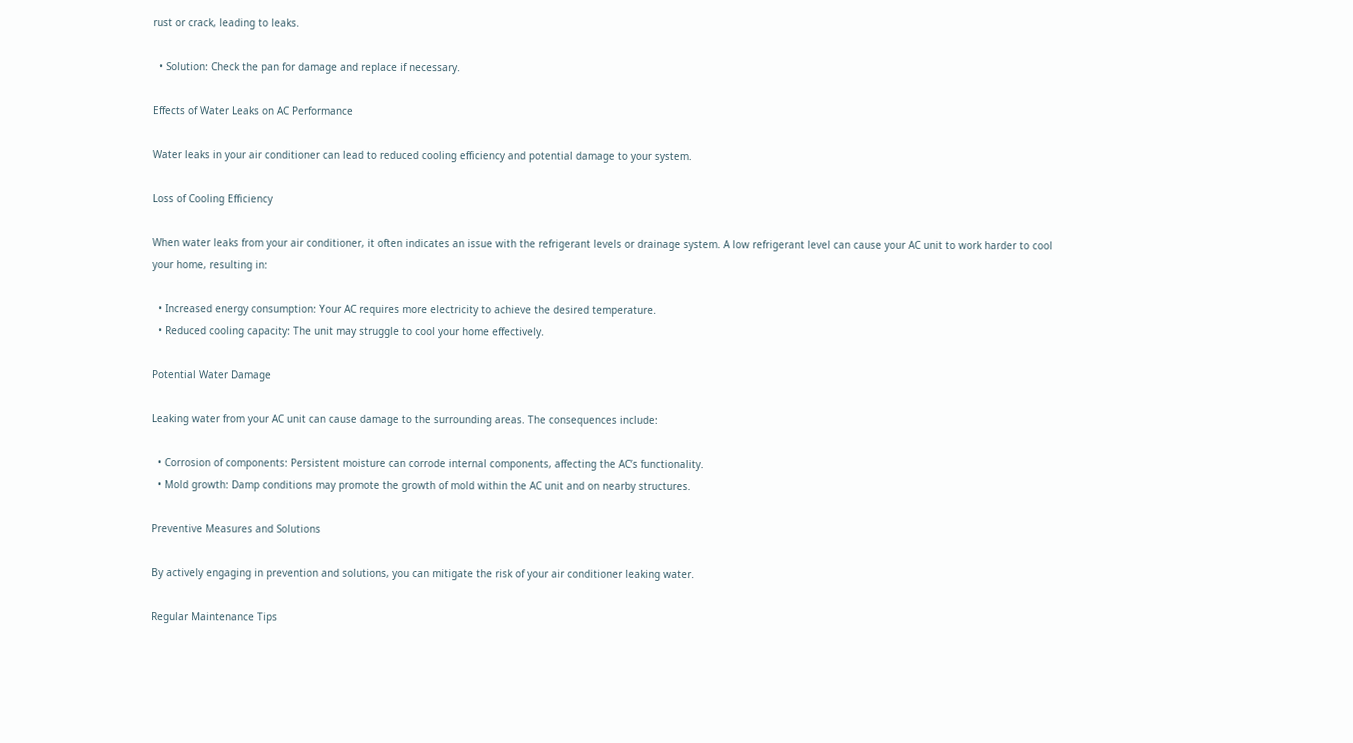rust or crack, leading to leaks.

  • Solution: Check the pan for damage and replace if necessary.

Effects of Water Leaks on AC Performance

Water leaks in your air conditioner can lead to reduced cooling efficiency and potential damage to your system.

Loss of Cooling Efficiency

When water leaks from your air conditioner, it often indicates an issue with the refrigerant levels or drainage system. A low refrigerant level can cause your AC unit to work harder to cool your home, resulting in:

  • Increased energy consumption: Your AC requires more electricity to achieve the desired temperature.
  • Reduced cooling capacity: The unit may struggle to cool your home effectively.

Potential Water Damage

Leaking water from your AC unit can cause damage to the surrounding areas. The consequences include:

  • Corrosion of components: Persistent moisture can corrode internal components, affecting the AC’s functionality.
  • Mold growth: Damp conditions may promote the growth of mold within the AC unit and on nearby structures.

Preventive Measures and Solutions

By actively engaging in prevention and solutions, you can mitigate the risk of your air conditioner leaking water.

Regular Maintenance Tips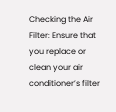Checking the Air Filter: Ensure that you replace or clean your air conditioner’s filter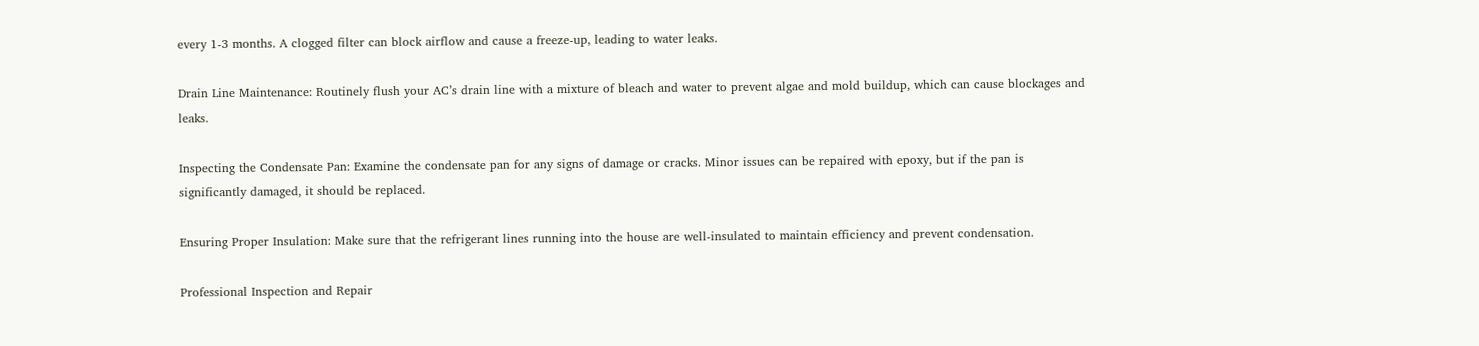every 1-3 months. A clogged filter can block airflow and cause a freeze-up, leading to water leaks.

Drain Line Maintenance: Routinely flush your AC’s drain line with a mixture of bleach and water to prevent algae and mold buildup, which can cause blockages and leaks.

Inspecting the Condensate Pan: Examine the condensate pan for any signs of damage or cracks. Minor issues can be repaired with epoxy, but if the pan is significantly damaged, it should be replaced.

Ensuring Proper Insulation: Make sure that the refrigerant lines running into the house are well-insulated to maintain efficiency and prevent condensation.

Professional Inspection and Repair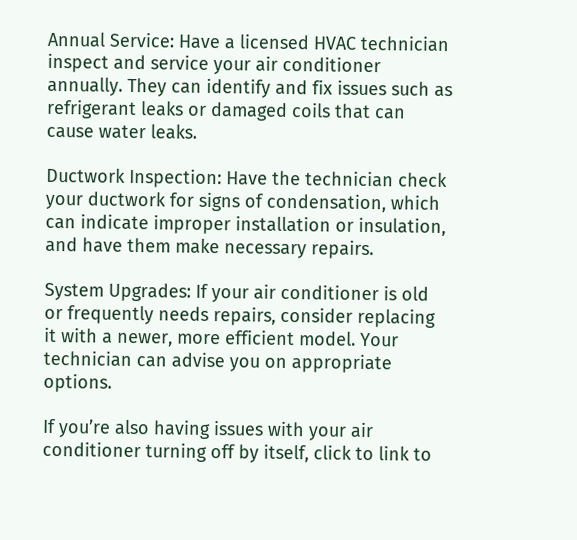Annual Service: Have a licensed HVAC technician inspect and service your air conditioner annually. They can identify and fix issues such as refrigerant leaks or damaged coils that can cause water leaks.

Ductwork Inspection: Have the technician check your ductwork for signs of condensation, which can indicate improper installation or insulation, and have them make necessary repairs.

System Upgrades: If your air conditioner is old or frequently needs repairs, consider replacing it with a newer, more efficient model. Your technician can advise you on appropriate options.

If you’re also having issues with your air conditioner turning off by itself, click to link to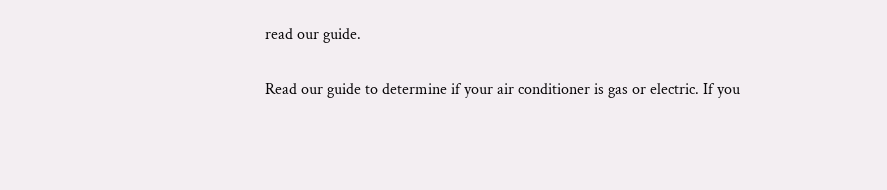read our guide.

Read our guide to determine if your air conditioner is gas or electric. If you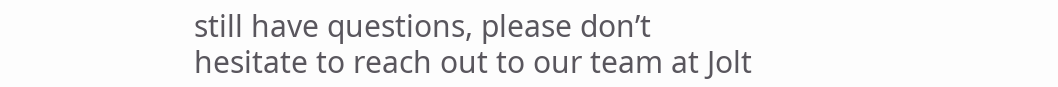still have questions, please don’t hesitate to reach out to our team at Jolt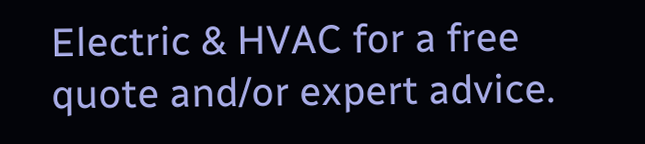Electric & HVAC for a free quote and/or expert advice.